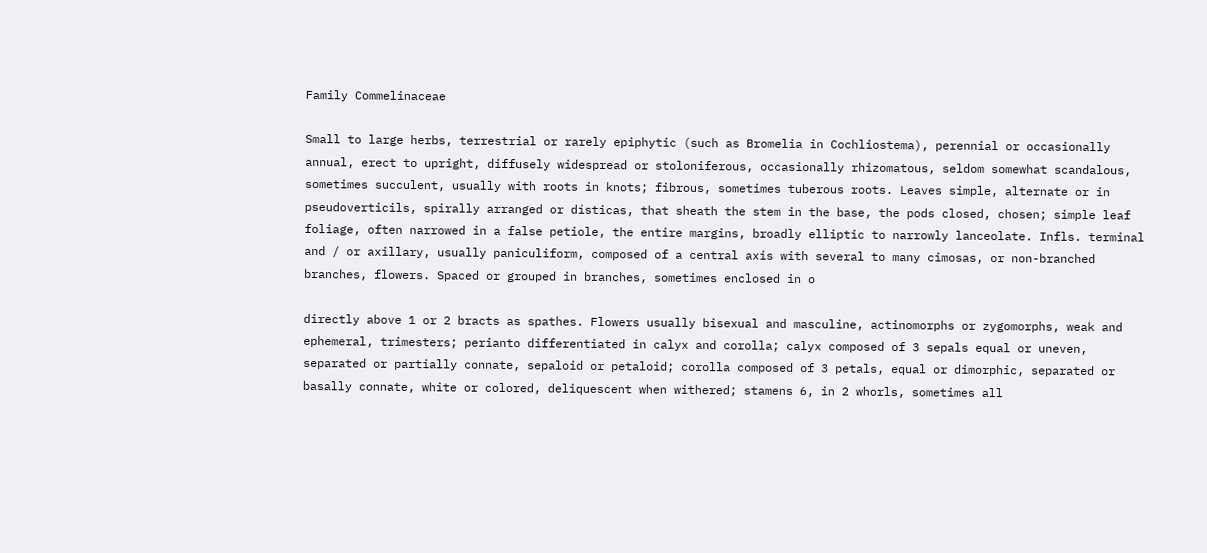Family Commelinaceae

Small to large herbs, terrestrial or rarely epiphytic (such as Bromelia in Cochliostema), perennial or occasionally annual, erect to upright, diffusely widespread or stoloniferous, occasionally rhizomatous, seldom somewhat scandalous, sometimes succulent, usually with roots in knots; fibrous, sometimes tuberous roots. Leaves simple, alternate or in pseudoverticils, spirally arranged or dísticas, that sheath the stem in the base, the pods closed, chosen; simple leaf foliage, often narrowed in a false petiole, the entire margins, broadly elliptic to narrowly lanceolate. Infls. terminal and / or axillary, usually paniculiform, composed of a central axis with several to many cimosas, or non-branched branches, flowers. Spaced or grouped in branches, sometimes enclosed in o

directly above 1 or 2 bracts as spathes. Flowers usually bisexual and masculine, actinomorphs or zygomorphs, weak and ephemeral, trimesters; perianto differentiated in calyx and corolla; calyx composed of 3 sepals equal or uneven, separated or partially connate, sepaloid or petaloid; corolla composed of 3 petals, equal or dimorphic, separated or basally connate, white or colored, deliquescent when withered; stamens 6, in 2 whorls, sometimes all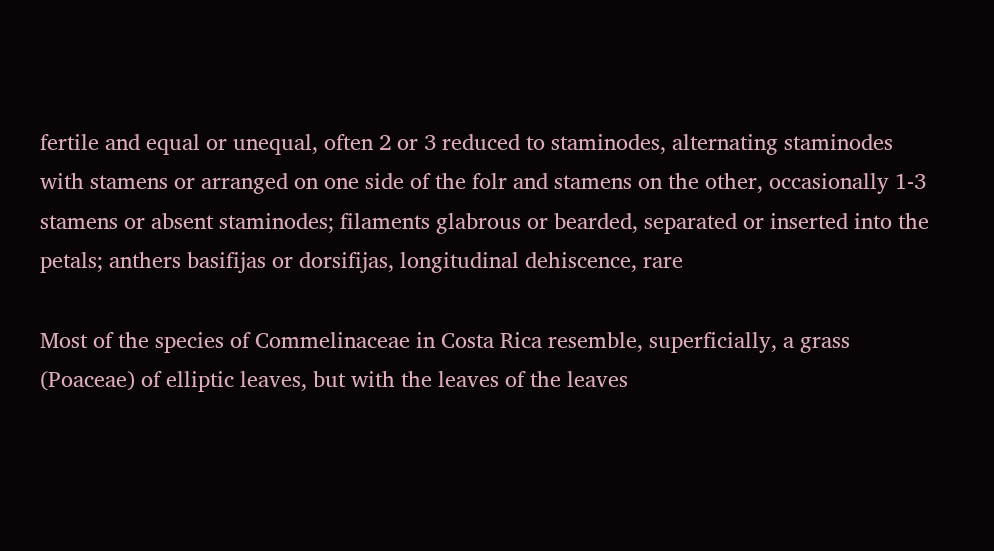fertile and equal or unequal, often 2 or 3 reduced to staminodes, alternating staminodes with stamens or arranged on one side of the folr and stamens on the other, occasionally 1-3 stamens or absent staminodes; filaments glabrous or bearded, separated or inserted into the petals; anthers basifijas or dorsifijas, longitudinal dehiscence, rare

Most of the species of Commelinaceae in Costa Rica resemble, superficially, a grass (Poaceae) of elliptic leaves, but with the leaves of the leaves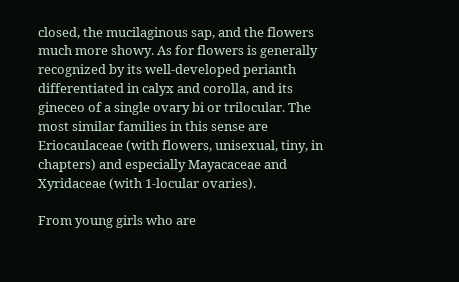closed, the mucilaginous sap, and the flowers much more showy. As for flowers is generally recognized by its well-developed perianth differentiated in calyx and corolla, and its gineceo of a single ovary bi or trilocular. The most similar families in this sense are Eriocaulaceae (with flowers, unisexual, tiny, in chapters) and especially Mayacaceae and Xyridaceae (with 1-locular ovaries).

From young girls who are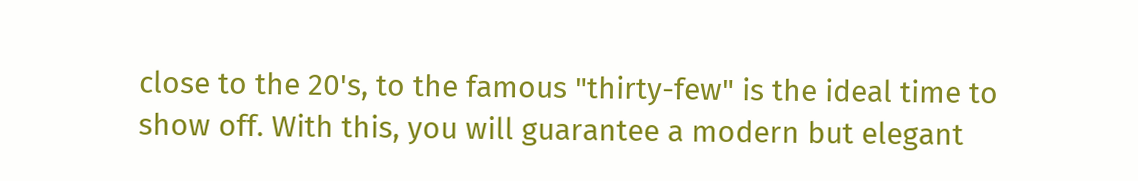close to the 20's, to the famous "thirty-few" is the ideal time to show off. With this, you will guarantee a modern but elegant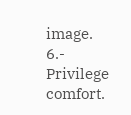image. 6.- Privilege comfort.